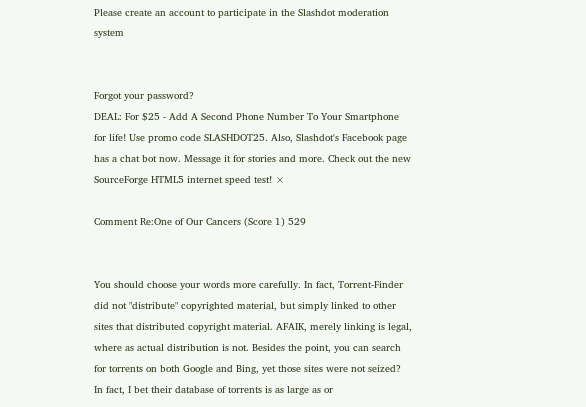Please create an account to participate in the Slashdot moderation system


Forgot your password?
DEAL: For $25 - Add A Second Phone Number To Your Smartphone for life! Use promo code SLASHDOT25. Also, Slashdot's Facebook page has a chat bot now. Message it for stories and more. Check out the new SourceForge HTML5 internet speed test! ×

Comment Re:One of Our Cancers (Score 1) 529


You should choose your words more carefully. In fact, Torrent-Finder did not "distribute" copyrighted material, but simply linked to other sites that distributed copyright material. AFAIK, merely linking is legal, where as actual distribution is not. Besides the point, you can search for torrents on both Google and Bing, yet those sites were not seized? In fact, I bet their database of torrents is as large as or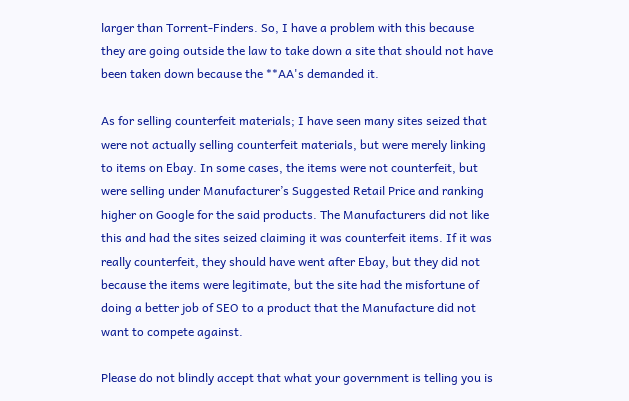larger than Torrent-Finders. So, I have a problem with this because they are going outside the law to take down a site that should not have been taken down because the **AA's demanded it.

As for selling counterfeit materials; I have seen many sites seized that were not actually selling counterfeit materials, but were merely linking to items on Ebay. In some cases, the items were not counterfeit, but were selling under Manufacturer’s Suggested Retail Price and ranking higher on Google for the said products. The Manufacturers did not like this and had the sites seized claiming it was counterfeit items. If it was really counterfeit, they should have went after Ebay, but they did not because the items were legitimate, but the site had the misfortune of doing a better job of SEO to a product that the Manufacture did not want to compete against.

Please do not blindly accept that what your government is telling you is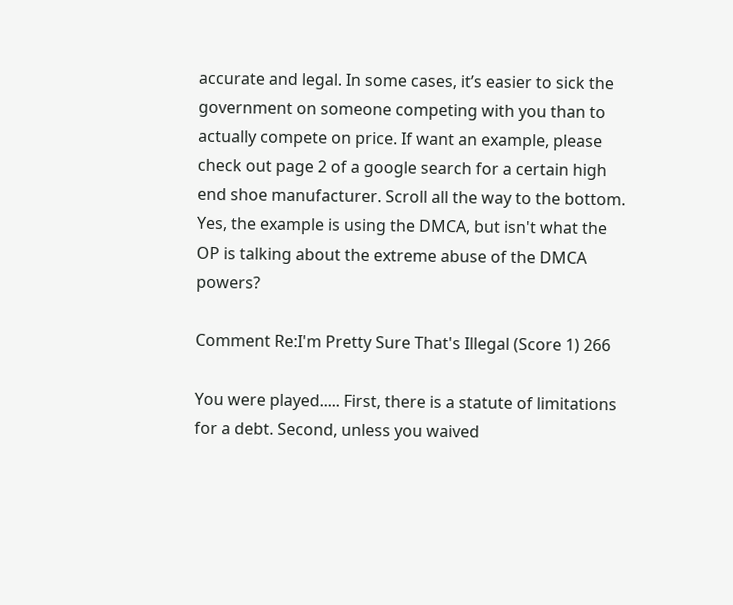accurate and legal. In some cases, it’s easier to sick the government on someone competing with you than to actually compete on price. If want an example, please check out page 2 of a google search for a certain high end shoe manufacturer. Scroll all the way to the bottom. Yes, the example is using the DMCA, but isn't what the OP is talking about the extreme abuse of the DMCA powers?

Comment Re:I'm Pretty Sure That's Illegal (Score 1) 266

You were played..... First, there is a statute of limitations for a debt. Second, unless you waived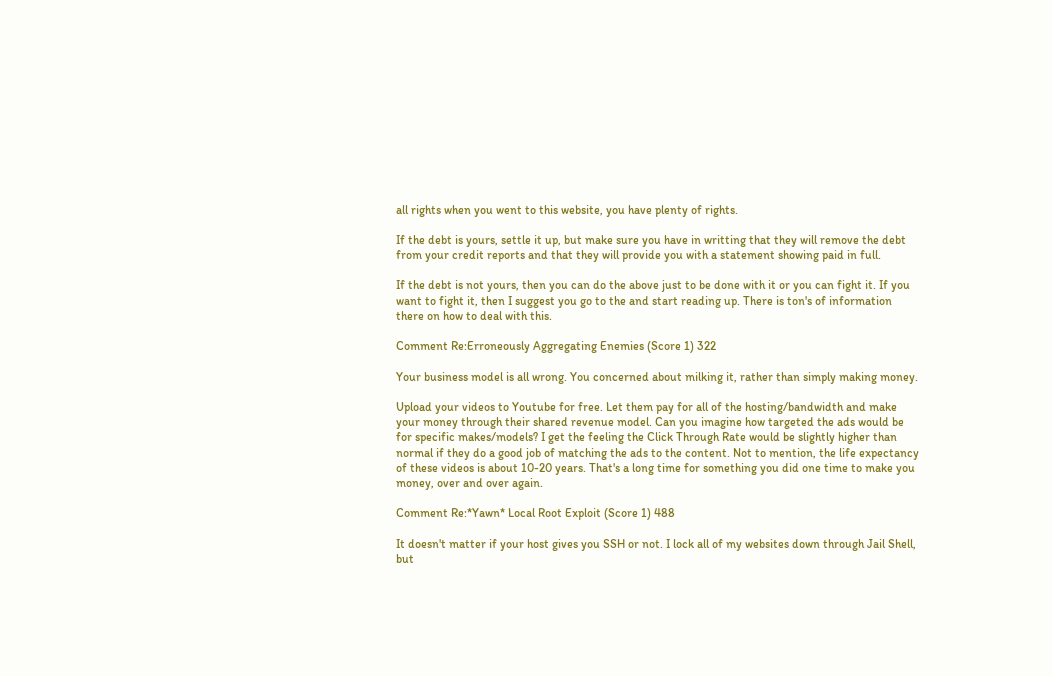all rights when you went to this website, you have plenty of rights.

If the debt is yours, settle it up, but make sure you have in writting that they will remove the debt from your credit reports and that they will provide you with a statement showing paid in full.

If the debt is not yours, then you can do the above just to be done with it or you can fight it. If you want to fight it, then I suggest you go to the and start reading up. There is ton's of information there on how to deal with this.

Comment Re:Erroneously Aggregating Enemies (Score 1) 322

Your business model is all wrong. You concerned about milking it, rather than simply making money.

Upload your videos to Youtube for free. Let them pay for all of the hosting/bandwidth and make your money through their shared revenue model. Can you imagine how targeted the ads would be for specific makes/models? I get the feeling the Click Through Rate would be slightly higher than normal if they do a good job of matching the ads to the content. Not to mention, the life expectancy of these videos is about 10-20 years. That's a long time for something you did one time to make you money, over and over again.

Comment Re:*Yawn* Local Root Exploit (Score 1) 488

It doesn't matter if your host gives you SSH or not. I lock all of my websites down through Jail Shell, but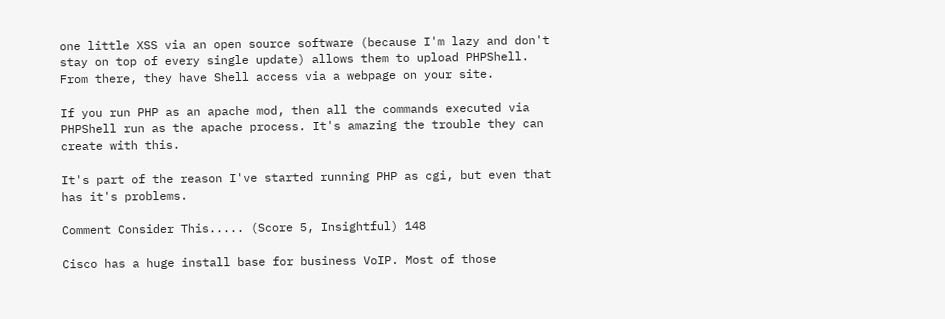one little XSS via an open source software (because I'm lazy and don't stay on top of every single update) allows them to upload PHPShell. From there, they have Shell access via a webpage on your site.

If you run PHP as an apache mod, then all the commands executed via PHPShell run as the apache process. It's amazing the trouble they can create with this.

It's part of the reason I've started running PHP as cgi, but even that has it's problems.

Comment Consider This..... (Score 5, Insightful) 148

Cisco has a huge install base for business VoIP. Most of those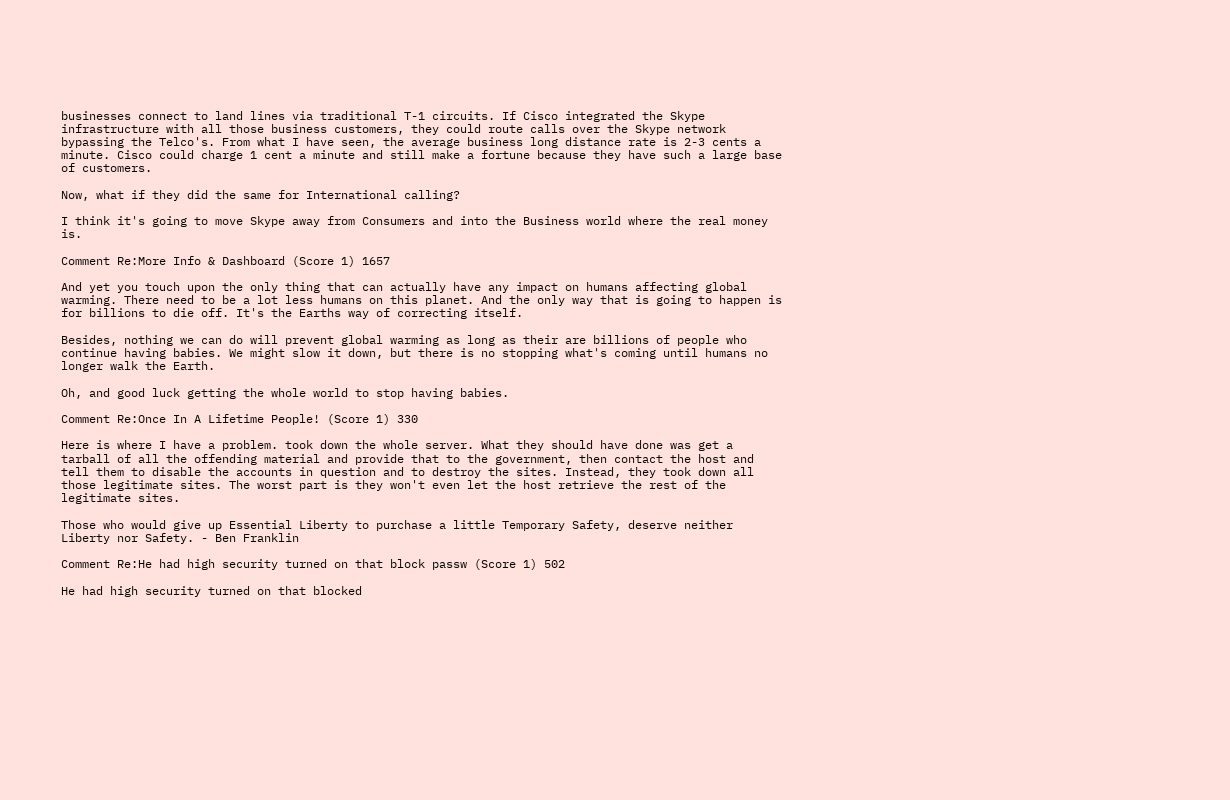businesses connect to land lines via traditional T-1 circuits. If Cisco integrated the Skype infrastructure with all those business customers, they could route calls over the Skype network bypassing the Telco's. From what I have seen, the average business long distance rate is 2-3 cents a minute. Cisco could charge 1 cent a minute and still make a fortune because they have such a large base of customers.

Now, what if they did the same for International calling?

I think it's going to move Skype away from Consumers and into the Business world where the real money is.

Comment Re:More Info & Dashboard (Score 1) 1657

And yet you touch upon the only thing that can actually have any impact on humans affecting global warming. There need to be a lot less humans on this planet. And the only way that is going to happen is for billions to die off. It's the Earths way of correcting itself.

Besides, nothing we can do will prevent global warming as long as their are billions of people who continue having babies. We might slow it down, but there is no stopping what's coming until humans no longer walk the Earth.

Oh, and good luck getting the whole world to stop having babies.

Comment Re:Once In A Lifetime People! (Score 1) 330

Here is where I have a problem. took down the whole server. What they should have done was get a tarball of all the offending material and provide that to the government, then contact the host and tell them to disable the accounts in question and to destroy the sites. Instead, they took down all those legitimate sites. The worst part is they won't even let the host retrieve the rest of the legitimate sites.

Those who would give up Essential Liberty to purchase a little Temporary Safety, deserve neither Liberty nor Safety. - Ben Franklin

Comment Re:He had high security turned on that block passw (Score 1) 502

He had high security turned on that blocked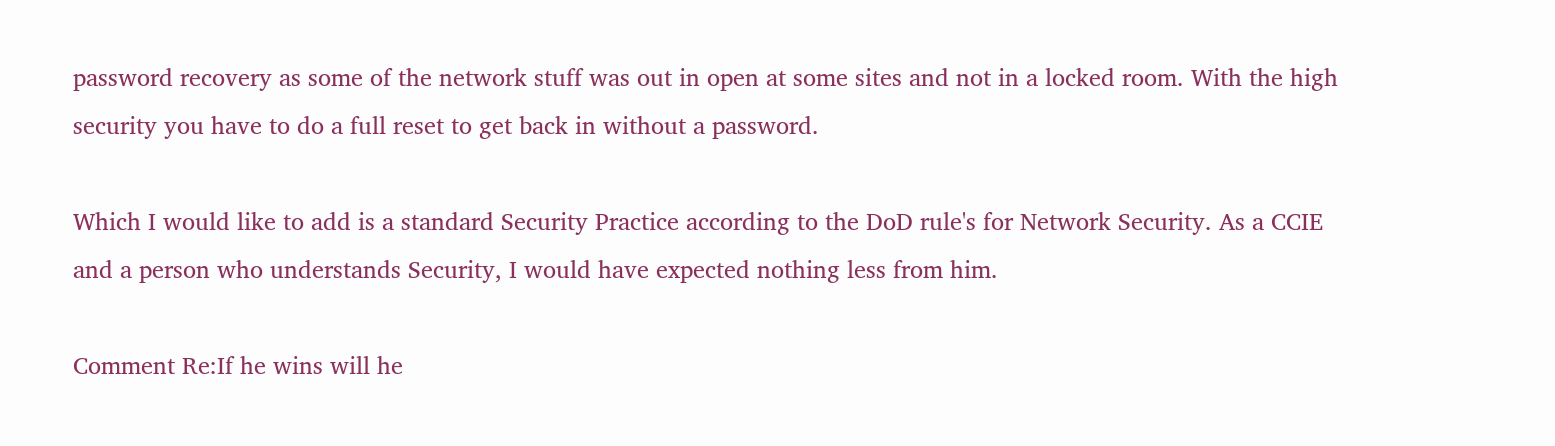password recovery as some of the network stuff was out in open at some sites and not in a locked room. With the high security you have to do a full reset to get back in without a password.

Which I would like to add is a standard Security Practice according to the DoD rule's for Network Security. As a CCIE and a person who understands Security, I would have expected nothing less from him.

Comment Re:If he wins will he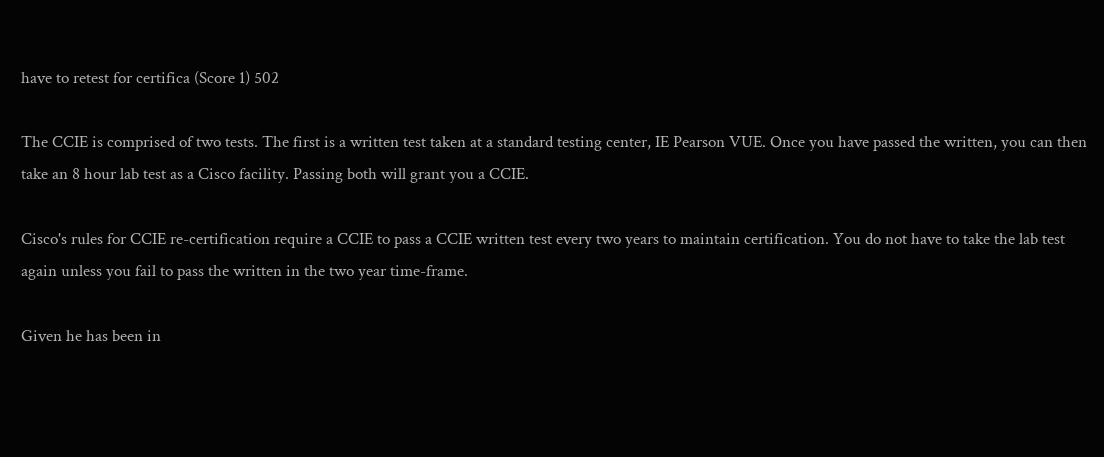have to retest for certifica (Score 1) 502

The CCIE is comprised of two tests. The first is a written test taken at a standard testing center, IE Pearson VUE. Once you have passed the written, you can then take an 8 hour lab test as a Cisco facility. Passing both will grant you a CCIE.

Cisco's rules for CCIE re-certification require a CCIE to pass a CCIE written test every two years to maintain certification. You do not have to take the lab test again unless you fail to pass the written in the two year time-frame.

Given he has been in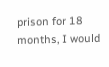prison for 18 months, I would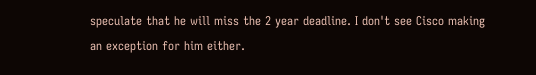speculate that he will miss the 2 year deadline. I don't see Cisco making an exception for him either.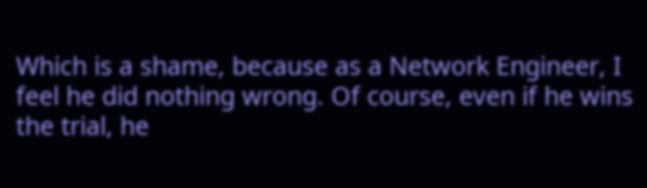Which is a shame, because as a Network Engineer, I feel he did nothing wrong. Of course, even if he wins the trial, he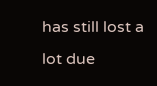has still lost a lot due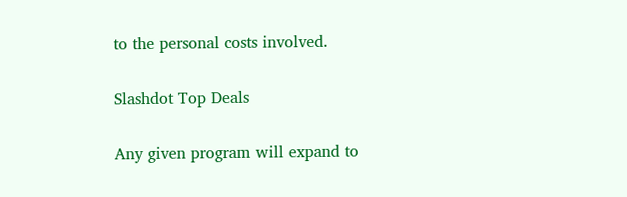to the personal costs involved.

Slashdot Top Deals

Any given program will expand to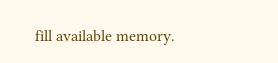fill available memory.